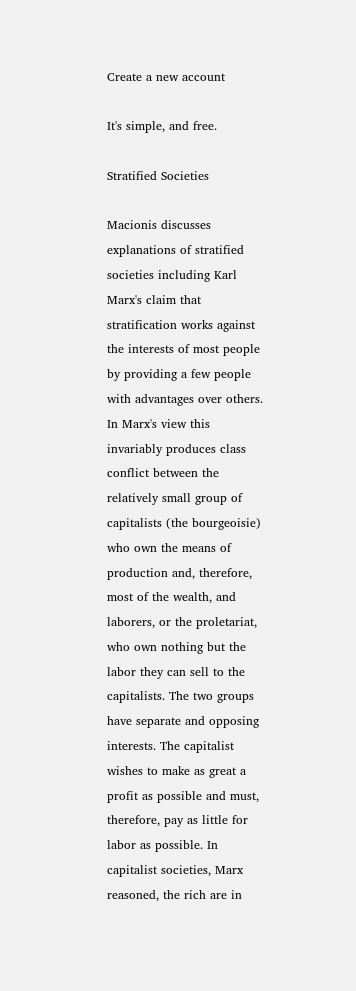Create a new account

It's simple, and free.

Stratified Societies

Macionis discusses explanations of stratified societies including Karl Marx's claim that stratification works against the interests of most people by providing a few people with advantages over others. In Marx's view this invariably produces class conflict between the relatively small group of capitalists (the bourgeoisie) who own the means of production and, therefore, most of the wealth, and laborers, or the proletariat, who own nothing but the labor they can sell to the capitalists. The two groups have separate and opposing interests. The capitalist wishes to make as great a profit as possible and must, therefore, pay as little for labor as possible. In capitalist societies, Marx reasoned, the rich are in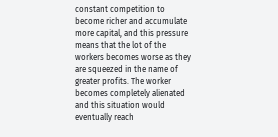constant competition to become richer and accumulate more capital, and this pressure means that the lot of the workers becomes worse as they are squeezed in the name of greater profits. The worker becomes completely alienated and this situation would eventually reach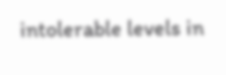intolerable levels in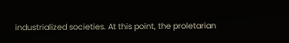industrialized societies. At this point, the proletarian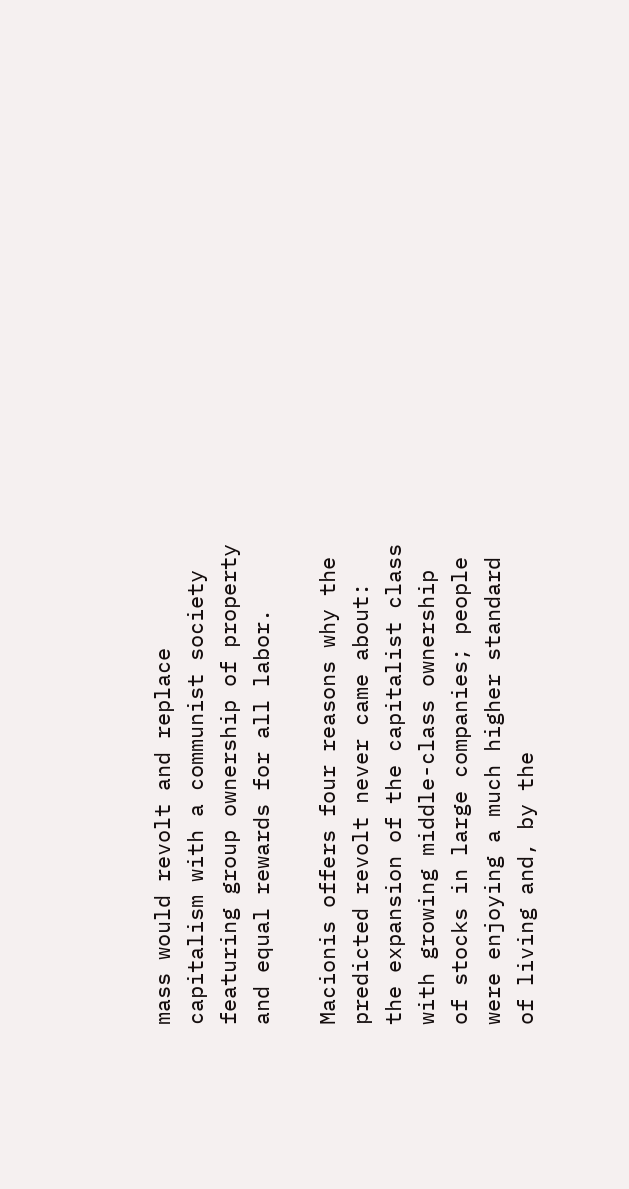mass would revolt and replace capitalism with a communist society featuring group ownership of property and equal rewards for all labor.

Macionis offers four reasons why the predicted revolt never came about: the expansion of the capitalist class with growing middle-class ownership of stocks in large companies; people were enjoying a much higher standard of living and, by the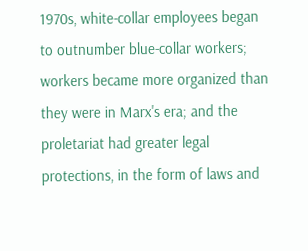1970s, white-collar employees began to outnumber blue-collar workers; workers became more organized than they were in Marx's era; and the proletariat had greater legal protections, in the form of laws and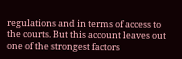regulations and in terms of access to the courts. But this account leaves out one of the strongest factors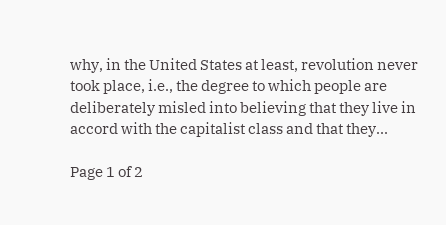why, in the United States at least, revolution never took place, i.e., the degree to which people are deliberately misled into believing that they live in accord with the capitalist class and that they...

Page 1 of 2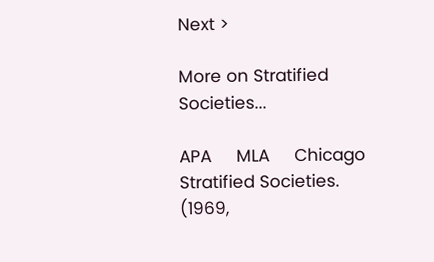Next >

More on Stratified Societies...

APA     MLA     Chicago
Stratified Societies. (1969,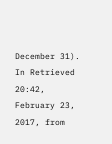December 31). In Retrieved 20:42, February 23, 2017, from